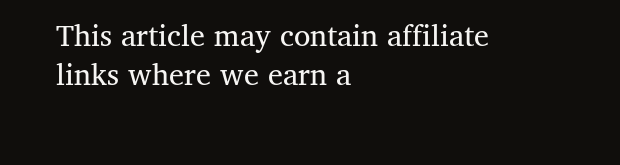This article may contain affiliate links where we earn a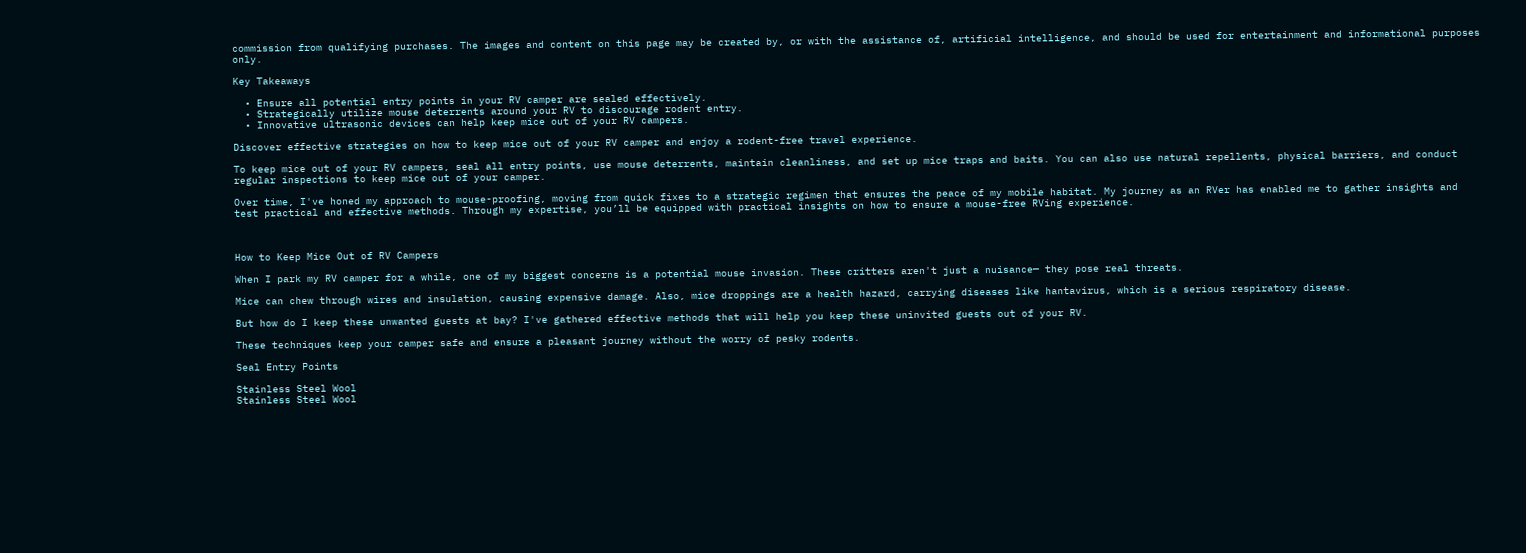commission from qualifying purchases. The images and content on this page may be created by, or with the assistance of, artificial intelligence, and should be used for entertainment and informational purposes only.

Key Takeaways

  • Ensure all potential entry points in your RV camper are sealed effectively.
  • Strategically utilize mouse deterrents around your RV to discourage rodent entry.
  • Innovative ultrasonic devices can help keep mice out of your RV campers.

Discover effective strategies on how to keep mice out of your RV camper and enjoy a rodent-free travel experience.

To keep mice out of your RV campers, seal all entry points, use mouse deterrents, maintain cleanliness, and set up mice traps and baits. You can also use natural repellents, physical barriers, and conduct regular inspections to keep mice out of your camper.

Over time, I've honed my approach to mouse-proofing, moving from quick fixes to a strategic regimen that ensures the peace of my mobile habitat. My journey as an RVer has enabled me to gather insights and test practical and effective methods. Through my expertise, you’ll be equipped with practical insights on how to ensure a mouse-free RVing experience.



How to Keep Mice Out of RV Campers

When I park my RV camper for a while, one of my biggest concerns is a potential mouse invasion. These critters aren't just a nuisance— they pose real threats.

Mice can chew through wires and insulation, causing expensive damage. Also, mice droppings are a health hazard, carrying diseases like hantavirus, which is a serious respiratory disease.

But how do I keep these unwanted guests at bay? I've gathered effective methods that will help you keep these uninvited guests out of your RV.

These techniques keep your camper safe and ensure a pleasant journey without the worry of pesky rodents.

Seal Entry Points

Stainless Steel Wool
Stainless Steel Wool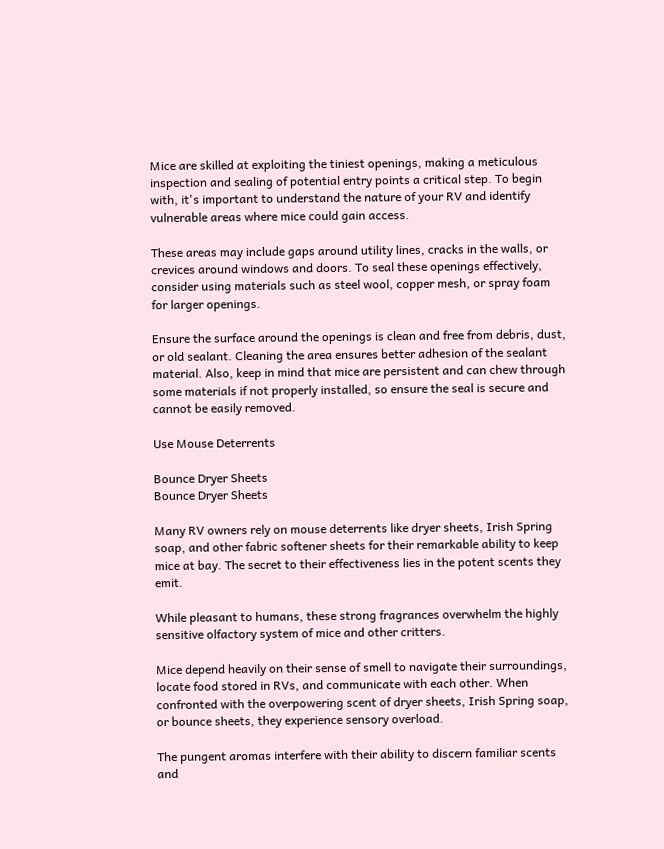Mice are skilled at exploiting the tiniest openings, making a meticulous inspection and sealing of potential entry points a critical step. To begin with, it's important to understand the nature of your RV and identify vulnerable areas where mice could gain access.

These areas may include gaps around utility lines, cracks in the walls, or crevices around windows and doors. To seal these openings effectively, consider using materials such as steel wool, copper mesh, or spray foam for larger openings.

Ensure the surface around the openings is clean and free from debris, dust, or old sealant. Cleaning the area ensures better adhesion of the sealant material. Also, keep in mind that mice are persistent and can chew through some materials if not properly installed, so ensure the seal is secure and cannot be easily removed.

Use Mouse Deterrents

Bounce Dryer Sheets
Bounce Dryer Sheets

Many RV owners rely on mouse deterrents like dryer sheets, Irish Spring soap, and other fabric softener sheets for their remarkable ability to keep mice at bay. The secret to their effectiveness lies in the potent scents they emit.

While pleasant to humans, these strong fragrances overwhelm the highly sensitive olfactory system of mice and other critters.

Mice depend heavily on their sense of smell to navigate their surroundings, locate food stored in RVs, and communicate with each other. When confronted with the overpowering scent of dryer sheets, Irish Spring soap, or bounce sheets, they experience sensory overload.

The pungent aromas interfere with their ability to discern familiar scents and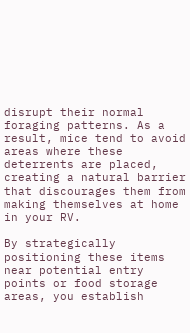disrupt their normal foraging patterns. As a result, mice tend to avoid areas where these deterrents are placed, creating a natural barrier that discourages them from making themselves at home in your RV.

By strategically positioning these items near potential entry points or food storage areas, you establish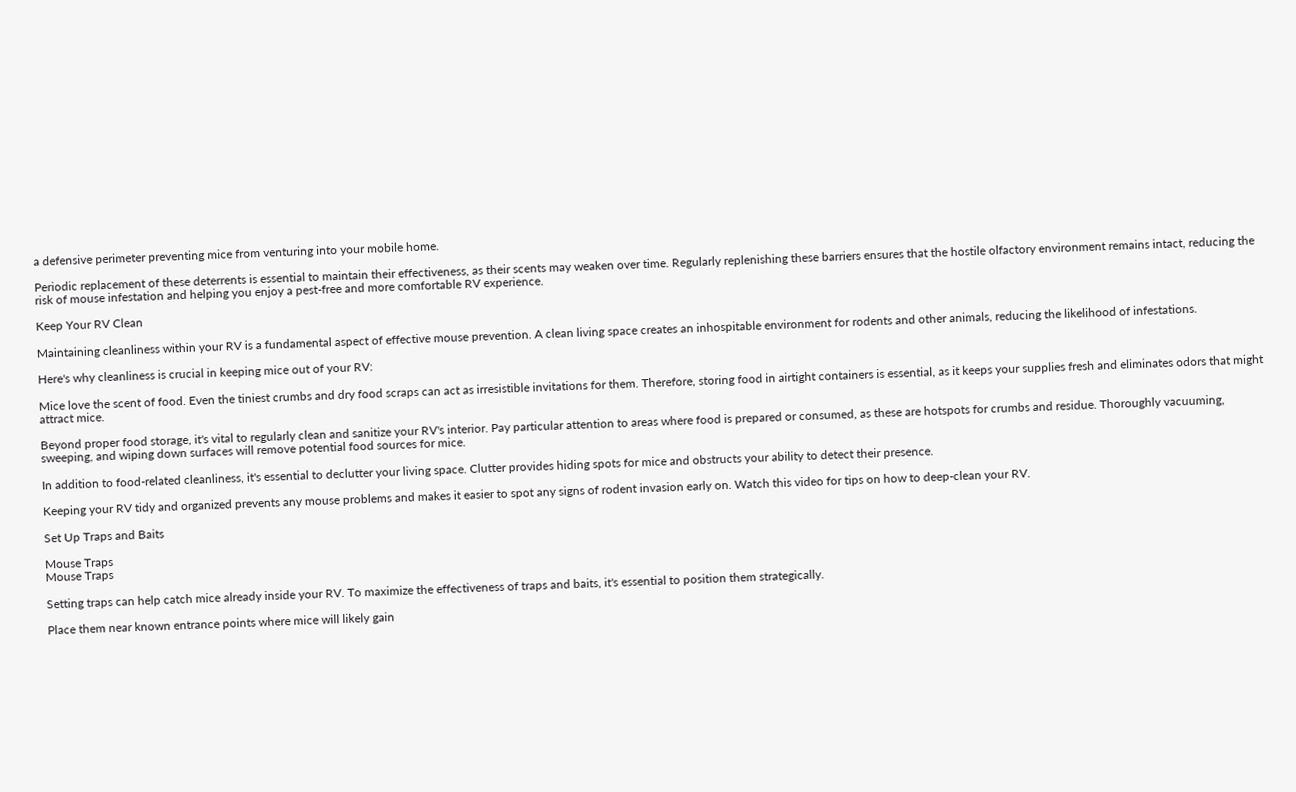a defensive perimeter preventing mice from venturing into your mobile home.

Periodic replacement of these deterrents is essential to maintain their effectiveness, as their scents may weaken over time. Regularly replenishing these barriers ensures that the hostile olfactory environment remains intact, reducing the risk of mouse infestation and helping you enjoy a pest-free and more comfortable RV experience.

Keep Your RV Clean

Maintaining cleanliness within your RV is a fundamental aspect of effective mouse prevention. A clean living space creates an inhospitable environment for rodents and other animals, reducing the likelihood of infestations.

Here's why cleanliness is crucial in keeping mice out of your RV:

Mice love the scent of food. Even the tiniest crumbs and dry food scraps can act as irresistible invitations for them. Therefore, storing food in airtight containers is essential, as it keeps your supplies fresh and eliminates odors that might attract mice.

Beyond proper food storage, it's vital to regularly clean and sanitize your RV's interior. Pay particular attention to areas where food is prepared or consumed, as these are hotspots for crumbs and residue. Thoroughly vacuuming, sweeping, and wiping down surfaces will remove potential food sources for mice.

In addition to food-related cleanliness, it's essential to declutter your living space. Clutter provides hiding spots for mice and obstructs your ability to detect their presence.

Keeping your RV tidy and organized prevents any mouse problems and makes it easier to spot any signs of rodent invasion early on. Watch this video for tips on how to deep-clean your RV.

Set Up Traps and Baits

Mouse Traps
Mouse Traps

Setting traps can help catch mice already inside your RV. To maximize the effectiveness of traps and baits, it's essential to position them strategically.

Place them near known entrance points where mice will likely gain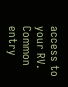access to your RV. Common entry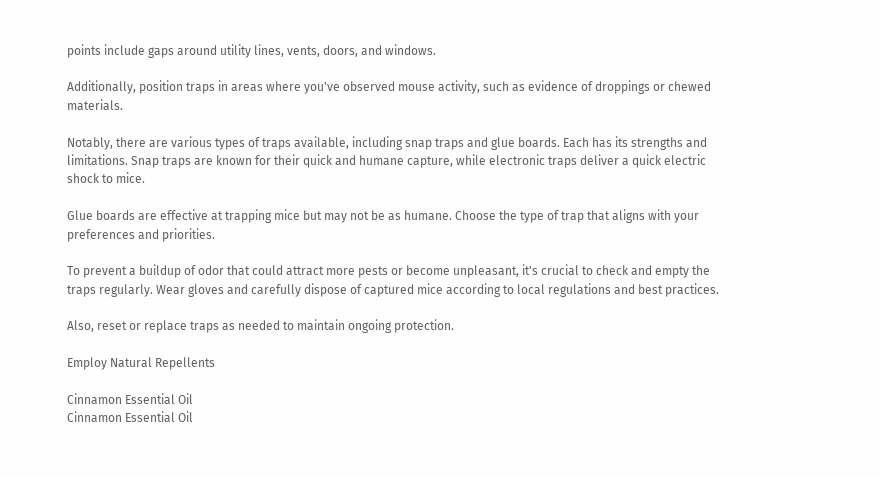points include gaps around utility lines, vents, doors, and windows.

Additionally, position traps in areas where you've observed mouse activity, such as evidence of droppings or chewed materials.

Notably, there are various types of traps available, including snap traps and glue boards. Each has its strengths and limitations. Snap traps are known for their quick and humane capture, while electronic traps deliver a quick electric shock to mice.

Glue boards are effective at trapping mice but may not be as humane. Choose the type of trap that aligns with your preferences and priorities.

To prevent a buildup of odor that could attract more pests or become unpleasant, it's crucial to check and empty the traps regularly. Wear gloves and carefully dispose of captured mice according to local regulations and best practices.

Also, reset or replace traps as needed to maintain ongoing protection.

Employ Natural Repellents

Cinnamon Essential Oil
Cinnamon Essential Oil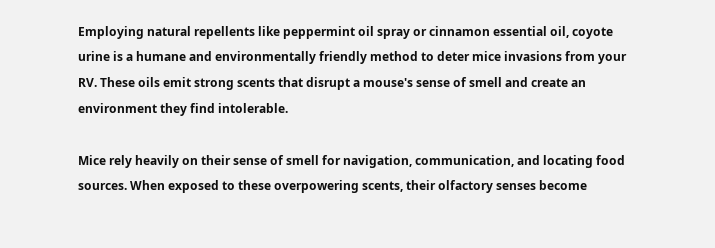Employing natural repellents like peppermint oil spray or cinnamon essential oil, coyote urine is a humane and environmentally friendly method to deter mice invasions from your RV. These oils emit strong scents that disrupt a mouse's sense of smell and create an environment they find intolerable.

Mice rely heavily on their sense of smell for navigation, communication, and locating food sources. When exposed to these overpowering scents, their olfactory senses become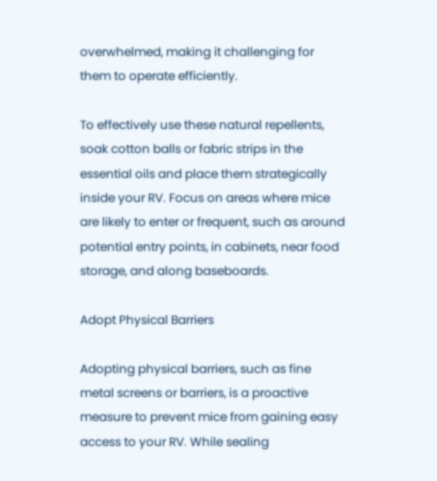overwhelmed, making it challenging for them to operate efficiently.

To effectively use these natural repellents, soak cotton balls or fabric strips in the essential oils and place them strategically inside your RV. Focus on areas where mice are likely to enter or frequent, such as around potential entry points, in cabinets, near food storage, and along baseboards.

Adopt Physical Barriers

Adopting physical barriers, such as fine metal screens or barriers, is a proactive measure to prevent mice from gaining easy access to your RV. While sealing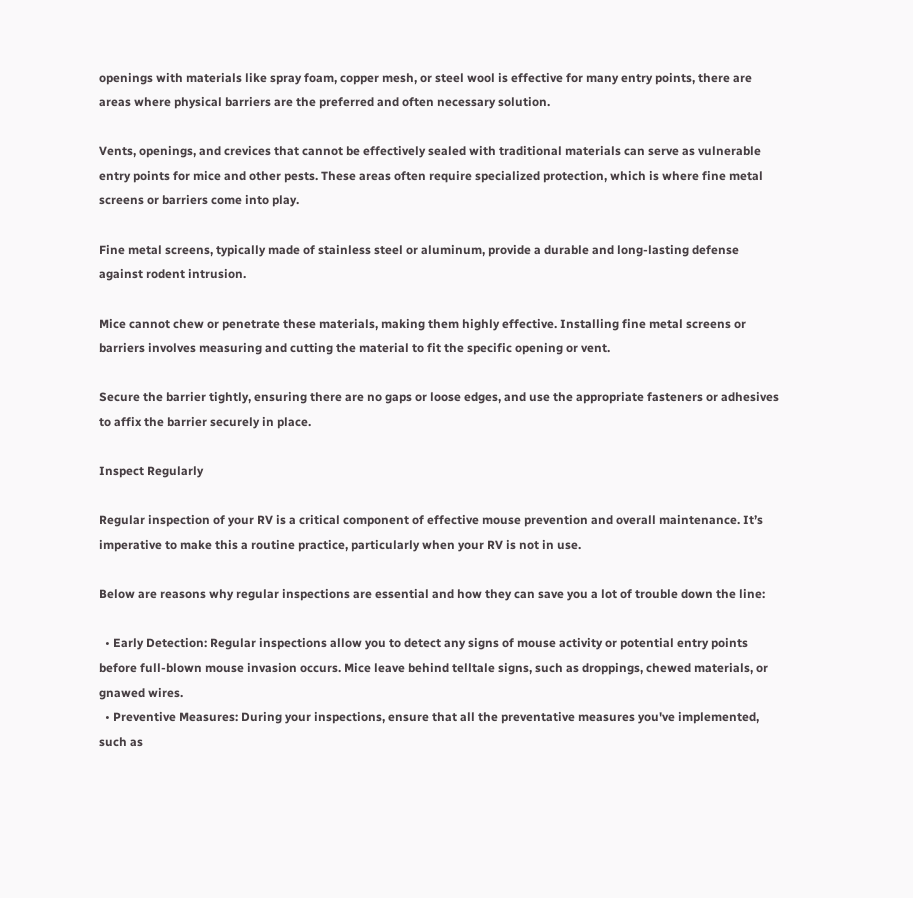openings with materials like spray foam, copper mesh, or steel wool is effective for many entry points, there are areas where physical barriers are the preferred and often necessary solution.

Vents, openings, and crevices that cannot be effectively sealed with traditional materials can serve as vulnerable entry points for mice and other pests. These areas often require specialized protection, which is where fine metal screens or barriers come into play.

Fine metal screens, typically made of stainless steel or aluminum, provide a durable and long-lasting defense against rodent intrusion.

Mice cannot chew or penetrate these materials, making them highly effective. Installing fine metal screens or barriers involves measuring and cutting the material to fit the specific opening or vent.

Secure the barrier tightly, ensuring there are no gaps or loose edges, and use the appropriate fasteners or adhesives to affix the barrier securely in place.

Inspect Regularly

Regular inspection of your RV is a critical component of effective mouse prevention and overall maintenance. It’s imperative to make this a routine practice, particularly when your RV is not in use.

Below are reasons why regular inspections are essential and how they can save you a lot of trouble down the line:

  • Early Detection: Regular inspections allow you to detect any signs of mouse activity or potential entry points before full-blown mouse invasion occurs. Mice leave behind telltale signs, such as droppings, chewed materials, or gnawed wires.
  • Preventive Measures: During your inspections, ensure that all the preventative measures you've implemented, such as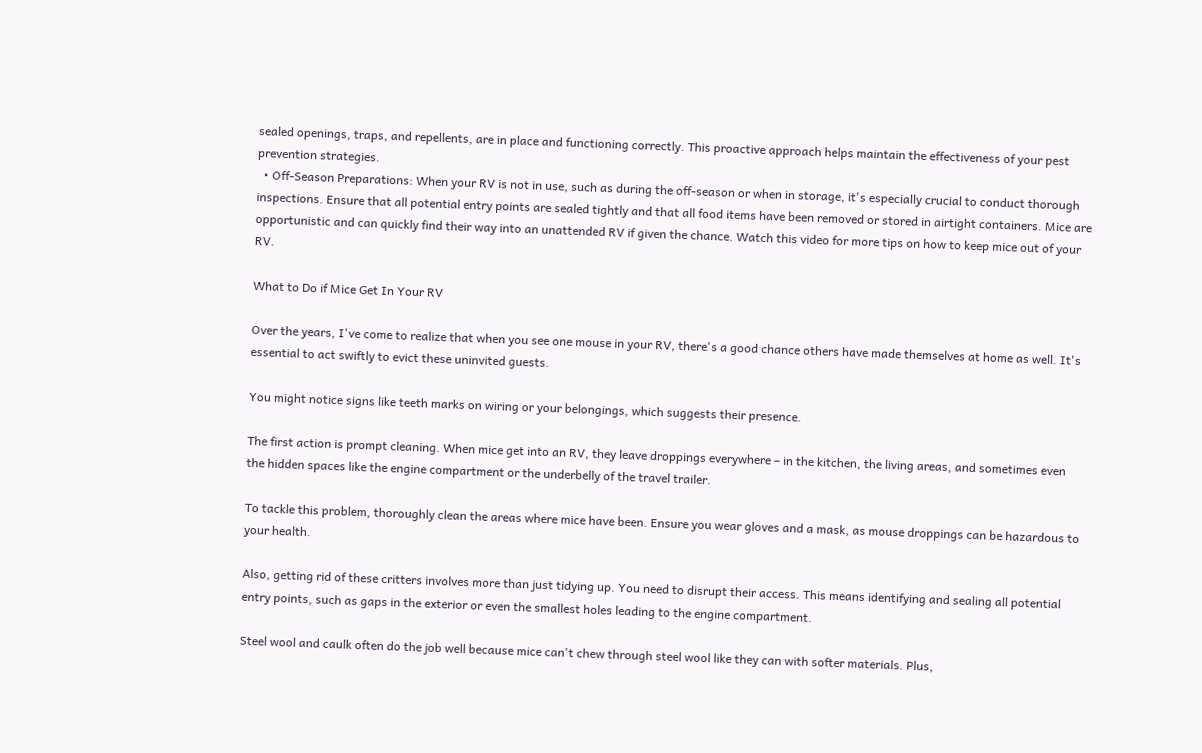sealed openings, traps, and repellents, are in place and functioning correctly. This proactive approach helps maintain the effectiveness of your pest prevention strategies.
  • Off-Season Preparations: When your RV is not in use, such as during the off-season or when in storage, it's especially crucial to conduct thorough inspections. Ensure that all potential entry points are sealed tightly and that all food items have been removed or stored in airtight containers. Mice are opportunistic and can quickly find their way into an unattended RV if given the chance. Watch this video for more tips on how to keep mice out of your RV.

What to Do if Mice Get In Your RV

Over the years, I've come to realize that when you see one mouse in your RV, there's a good chance others have made themselves at home as well. It's essential to act swiftly to evict these uninvited guests.

You might notice signs like teeth marks on wiring or your belongings, which suggests their presence.

The first action is prompt cleaning. When mice get into an RV, they leave droppings everywhere – in the kitchen, the living areas, and sometimes even the hidden spaces like the engine compartment or the underbelly of the travel trailer.

To tackle this problem, thoroughly clean the areas where mice have been. Ensure you wear gloves and a mask, as mouse droppings can be hazardous to your health.

Also, getting rid of these critters involves more than just tidying up. You need to disrupt their access. This means identifying and sealing all potential entry points, such as gaps in the exterior or even the smallest holes leading to the engine compartment.

Steel wool and caulk often do the job well because mice can't chew through steel wool like they can with softer materials. Plus,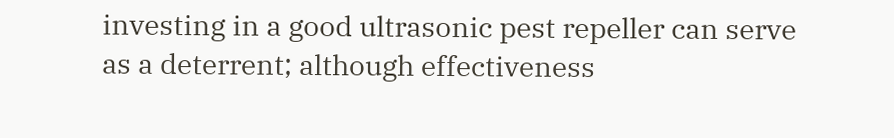investing in a good ultrasonic pest repeller can serve as a deterrent; although effectiveness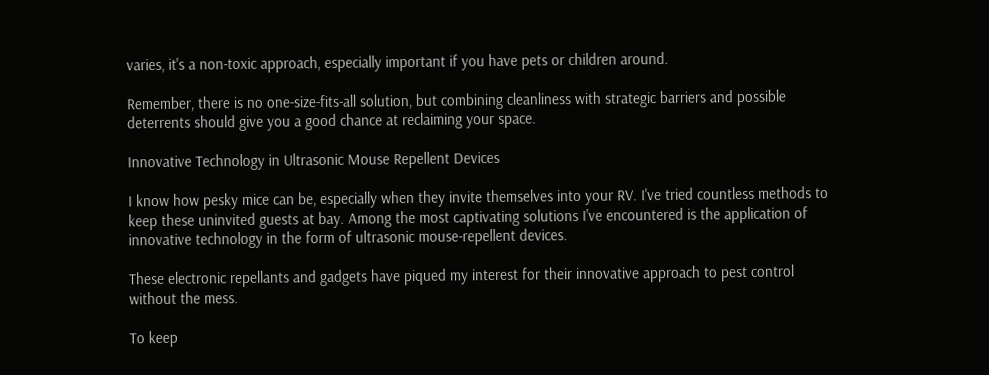varies, it's a non-toxic approach, especially important if you have pets or children around.

Remember, there is no one-size-fits-all solution, but combining cleanliness with strategic barriers and possible deterrents should give you a good chance at reclaiming your space.

Innovative Technology in Ultrasonic Mouse Repellent Devices

I know how pesky mice can be, especially when they invite themselves into your RV. I've tried countless methods to keep these uninvited guests at bay. Among the most captivating solutions I've encountered is the application of innovative technology in the form of ultrasonic mouse-repellent devices.

These electronic repellants and gadgets have piqued my interest for their innovative approach to pest control without the mess.

To keep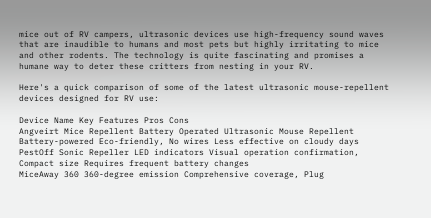mice out of RV campers, ultrasonic devices use high-frequency sound waves that are inaudible to humans and most pets but highly irritating to mice and other rodents. The technology is quite fascinating and promises a humane way to deter these critters from nesting in your RV.

Here's a quick comparison of some of the latest ultrasonic mouse-repellent devices designed for RV use:

Device Name Key Features Pros Cons
Angveirt Mice Repellent Battery Operated Ultrasonic Mouse Repellent Battery-powered Eco-friendly, No wires Less effective on cloudy days
PestOff Sonic Repeller LED indicators Visual operation confirmation, Compact size Requires frequent battery changes
MiceAway 360 360-degree emission Comprehensive coverage, Plug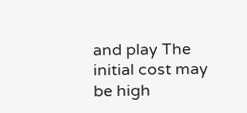and play The initial cost may be high